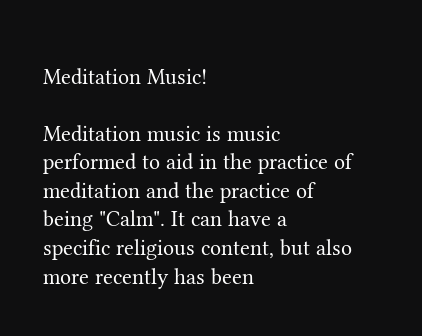Meditation Music!

Meditation music is music performed to aid in the practice of meditation and the practice of being "Calm". It can have a specific religious content, but also more recently has been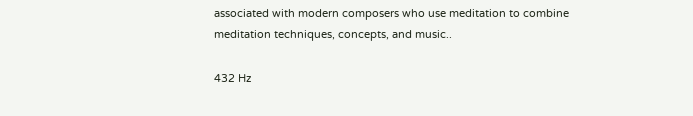associated with modern composers who use meditation to combine meditation techniques, concepts, and music..

432 Hz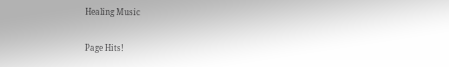Healing Music

Page Hits!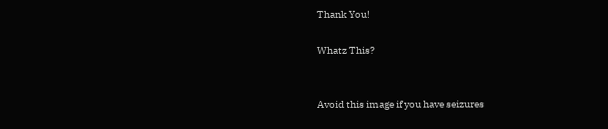Thank You!

Whatz This?


Avoid this image if you have seizures